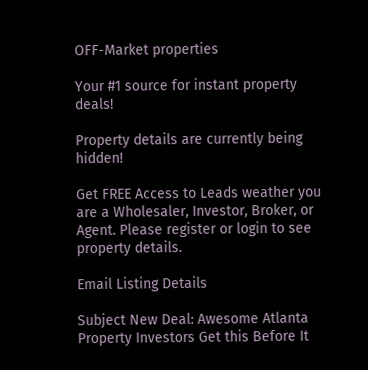OFF-Market properties

Your #1 source for instant property deals!

Property details are currently being hidden!

Get FREE Access to Leads weather you are a Wholesaler, Investor, Broker, or Agent. Please register or login to see property details.

Email Listing Details

Subject New Deal: Awesome Atlanta Property Investors Get this Before It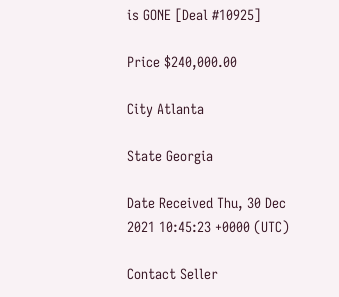is GONE [Deal #10925]

Price $240,000.00

City Atlanta

State Georgia

Date Received Thu, 30 Dec 2021 10:45:23 +0000 (UTC)

Contact Seller